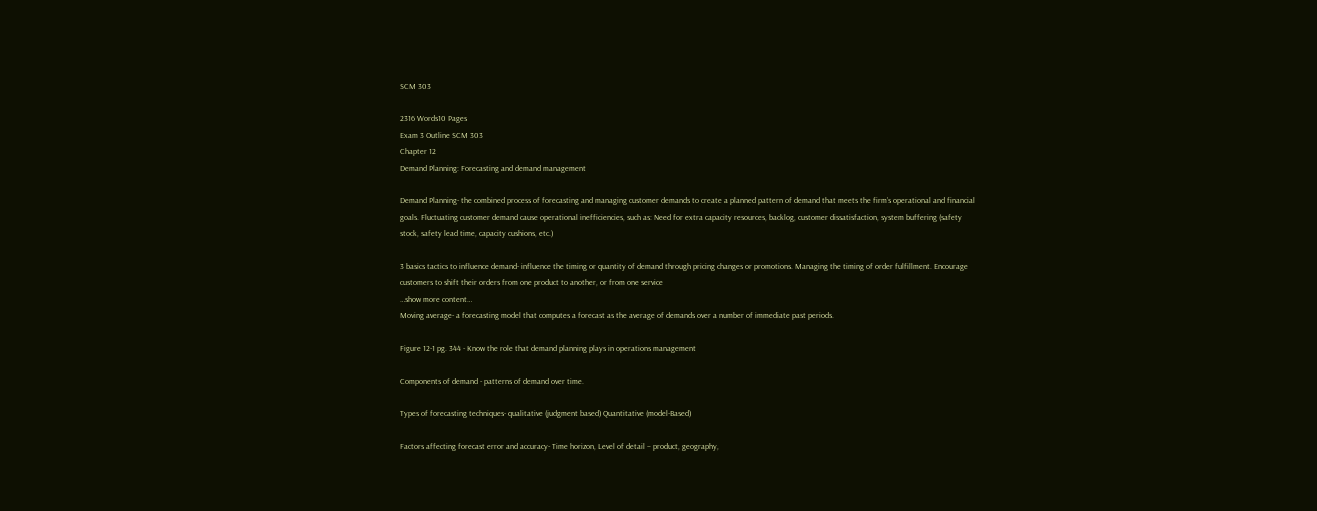SCM 303

2316 Words10 Pages
Exam 3 Outline SCM 303
Chapter 12
Demand Planning: Forecasting and demand management

Demand Planning- the combined process of forecasting and managing customer demands to create a planned pattern of demand that meets the firm’s operational and financial goals. Fluctuating customer demand cause operational inefficiencies, such as: Need for extra capacity resources, backlog, customer dissatisfaction, system buffering (safety stock, safety lead time, capacity cushions, etc.)

3 basics tactics to influence demand- influence the timing or quantity of demand through pricing changes or promotions. Managing the timing of order fulfillment. Encourage customers to shift their orders from one product to another, or from one service
…show more content…
Moving average- a forecasting model that computes a forecast as the average of demands over a number of immediate past periods.

Figure 12-1 pg. 344 - Know the role that demand planning plays in operations management

Components of demand - patterns of demand over time.

Types of forecasting techniques- qualitative (judgment based) Quantitative (model-Based)

Factors affecting forecast error and accuracy- Time horizon, Level of detail – product, geography,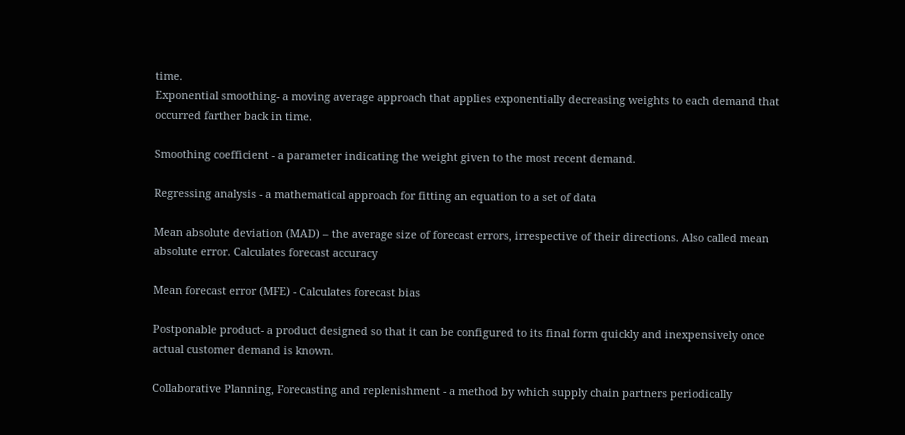time.
Exponential smoothing- a moving average approach that applies exponentially decreasing weights to each demand that occurred farther back in time.

Smoothing coefficient - a parameter indicating the weight given to the most recent demand.

Regressing analysis - a mathematical approach for fitting an equation to a set of data

Mean absolute deviation (MAD) – the average size of forecast errors, irrespective of their directions. Also called mean absolute error. Calculates forecast accuracy

Mean forecast error (MFE) - Calculates forecast bias

Postponable product- a product designed so that it can be configured to its final form quickly and inexpensively once actual customer demand is known.

Collaborative Planning, Forecasting and replenishment - a method by which supply chain partners periodically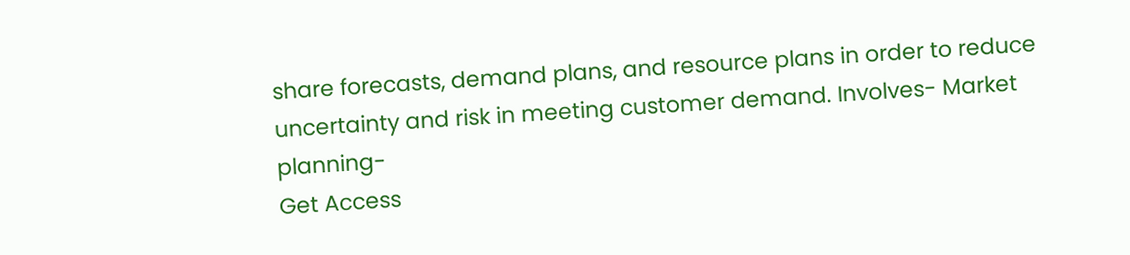share forecasts, demand plans, and resource plans in order to reduce uncertainty and risk in meeting customer demand. Involves- Market planning-
Get Access